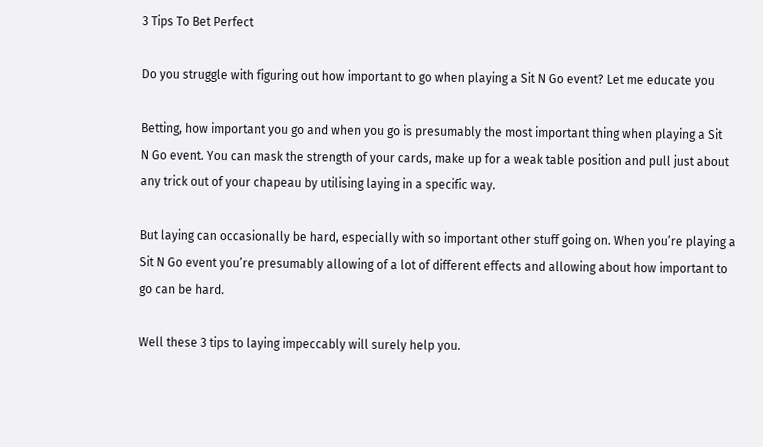3 Tips To Bet Perfect

Do you struggle with figuring out how important to go when playing a Sit N Go event? Let me educate you

Betting, how important you go and when you go is presumably the most important thing when playing a Sit
N Go event. You can mask the strength of your cards, make up for a weak table position and pull just about
any trick out of your chapeau by utilising laying in a specific way.

But laying can occasionally be hard, especially with so important other stuff going on. When you’re playing a
Sit N Go event you’re presumably allowing of a lot of different effects and allowing about how important to
go can be hard.

Well these 3 tips to laying impeccably will surely help you.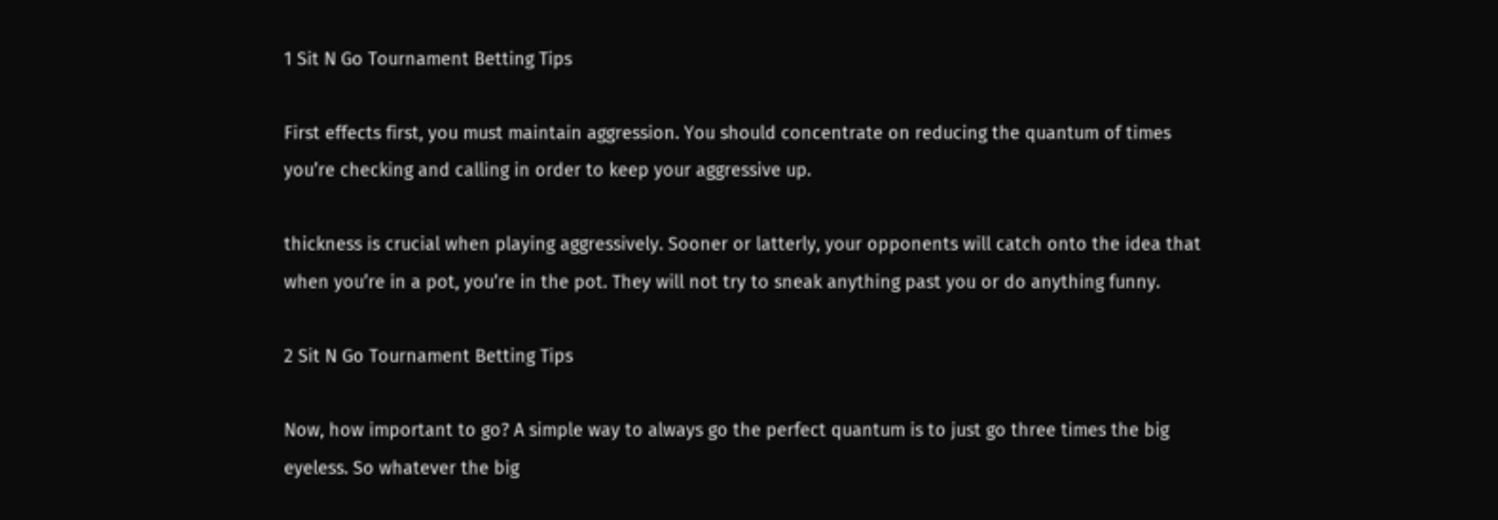1 Sit N Go Tournament Betting Tips

First effects first, you must maintain aggression. You should concentrate on reducing the quantum of times
you’re checking and calling in order to keep your aggressive up.

thickness is crucial when playing aggressively. Sooner or latterly, your opponents will catch onto the idea that
when you’re in a pot, you’re in the pot. They will not try to sneak anything past you or do anything funny.

2 Sit N Go Tournament Betting Tips

Now, how important to go? A simple way to always go the perfect quantum is to just go three times the big
eyeless. So whatever the big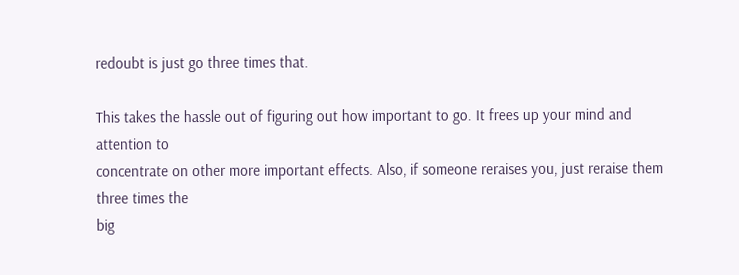redoubt is just go three times that.

This takes the hassle out of figuring out how important to go. It frees up your mind and attention to
concentrate on other more important effects. Also, if someone reraises you, just reraise them three times the
big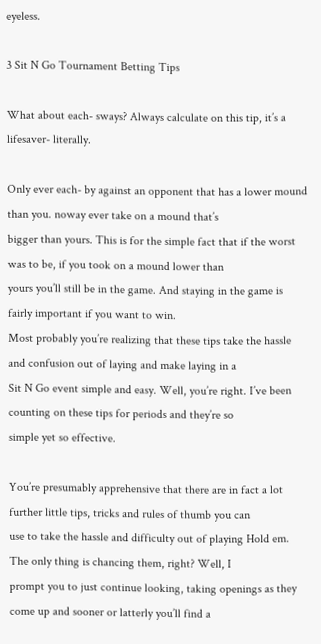eyeless.

3 Sit N Go Tournament Betting Tips

What about each- sways? Always calculate on this tip, it’s a lifesaver- literally.

Only ever each- by against an opponent that has a lower mound than you. noway ever take on a mound that’s
bigger than yours. This is for the simple fact that if the worst was to be, if you took on a mound lower than
yours you’ll still be in the game. And staying in the game is fairly important if you want to win.
Most probably you’re realizing that these tips take the hassle and confusion out of laying and make laying in a
Sit N Go event simple and easy. Well, you’re right. I’ve been counting on these tips for periods and they’re so
simple yet so effective.

You’re presumably apprehensive that there are in fact a lot further little tips, tricks and rules of thumb you can
use to take the hassle and difficulty out of playing Hold em. The only thing is chancing them, right? Well, I
prompt you to just continue looking, taking openings as they come up and sooner or latterly you’ll find a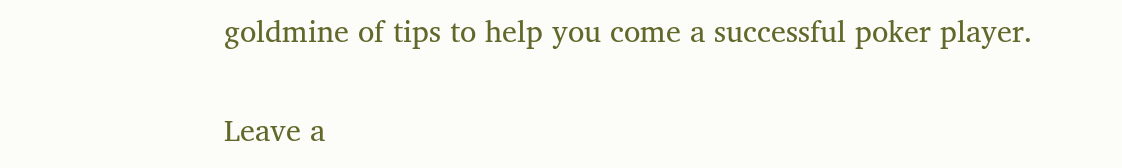goldmine of tips to help you come a successful poker player.


Leave a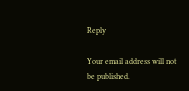Reply

Your email address will not be published.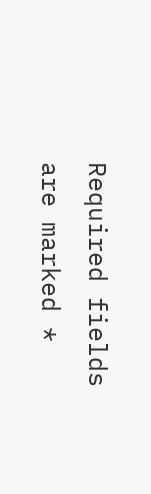Required fields are marked *